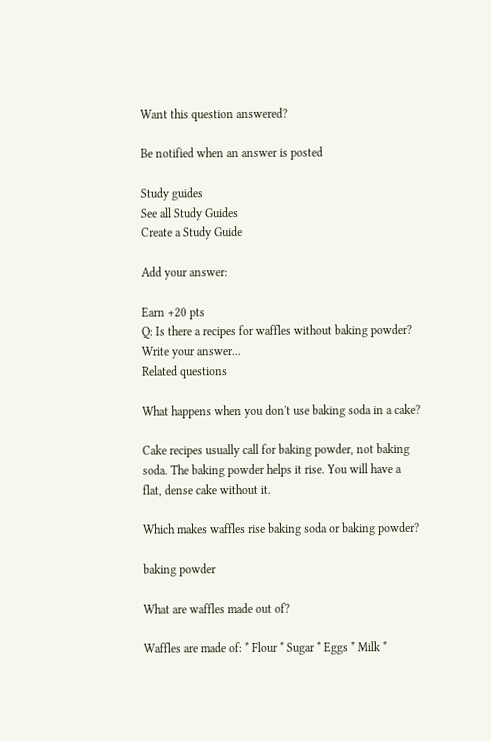Want this question answered?

Be notified when an answer is posted

Study guides
See all Study Guides
Create a Study Guide

Add your answer:

Earn +20 pts
Q: Is there a recipes for waffles without baking powder?
Write your answer...
Related questions

What happens when you don't use baking soda in a cake?

Cake recipes usually call for baking powder, not baking soda. The baking powder helps it rise. You will have a flat, dense cake without it.

Which makes waffles rise baking soda or baking powder?

baking powder

What are waffles made out of?

Waffles are made of: * Flour * Sugar * Eggs * Milk *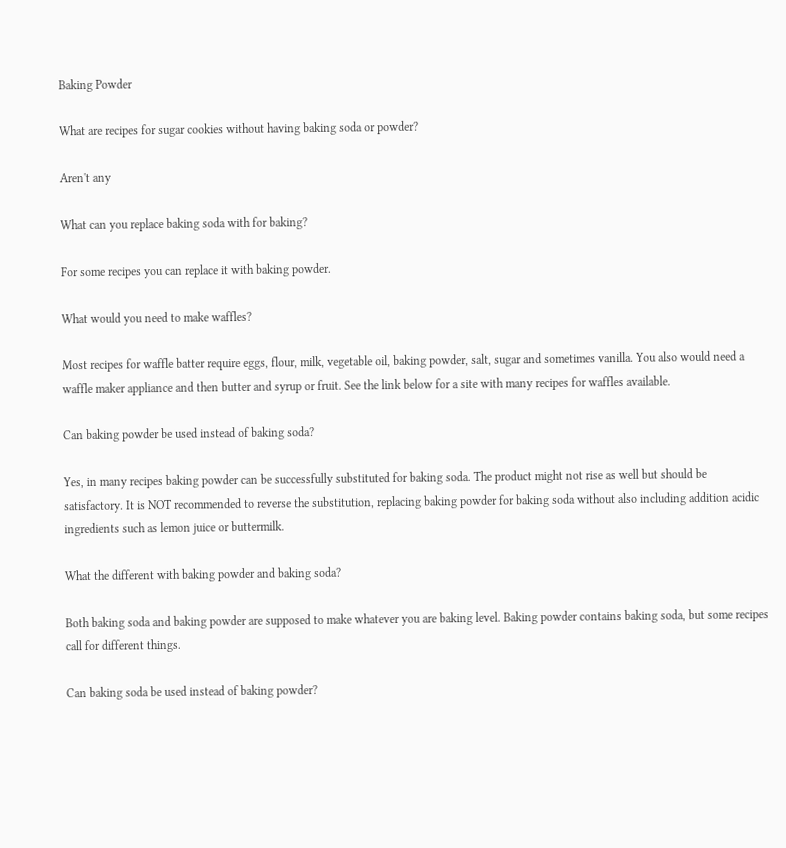Baking Powder

What are recipes for sugar cookies without having baking soda or powder?

Aren't any

What can you replace baking soda with for baking?

For some recipes you can replace it with baking powder.

What would you need to make waffles?

Most recipes for waffle batter require eggs, flour, milk, vegetable oil, baking powder, salt, sugar and sometimes vanilla. You also would need a waffle maker appliance and then butter and syrup or fruit. See the link below for a site with many recipes for waffles available.

Can baking powder be used instead of baking soda?

Yes, in many recipes baking powder can be successfully substituted for baking soda. The product might not rise as well but should be satisfactory. It is NOT recommended to reverse the substitution, replacing baking powder for baking soda without also including addition acidic ingredients such as lemon juice or buttermilk.

What the different with baking powder and baking soda?

Both baking soda and baking powder are supposed to make whatever you are baking level. Baking powder contains baking soda, but some recipes call for different things.

Can baking soda be used instead of baking powder?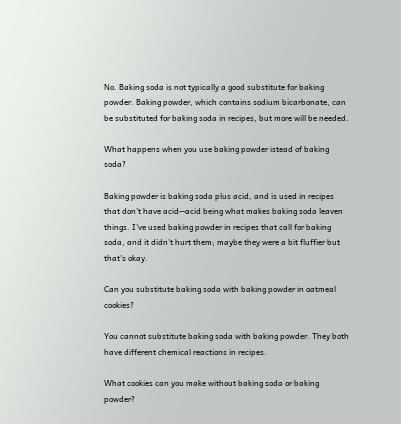No. Baking soda is not typically a good substitute for baking powder. Baking powder, which contains sodium bicarbonate, can be substituted for baking soda in recipes, but more will be needed.

What happens when you use baking powder istead of baking soda?

Baking powder is baking soda plus acid, and is used in recipes that don't have acid--acid being what makes baking soda leaven things. I've used baking powder in recipes that call for baking soda, and it didn't hurt them; maybe they were a bit fluffier but that's okay.

Can you substitute baking soda with baking powder in oatmeal cookies?

You cannot substitute baking soda with baking powder. They both have different chemical reactions in recipes.

What cookies can you make without baking soda or baking powder?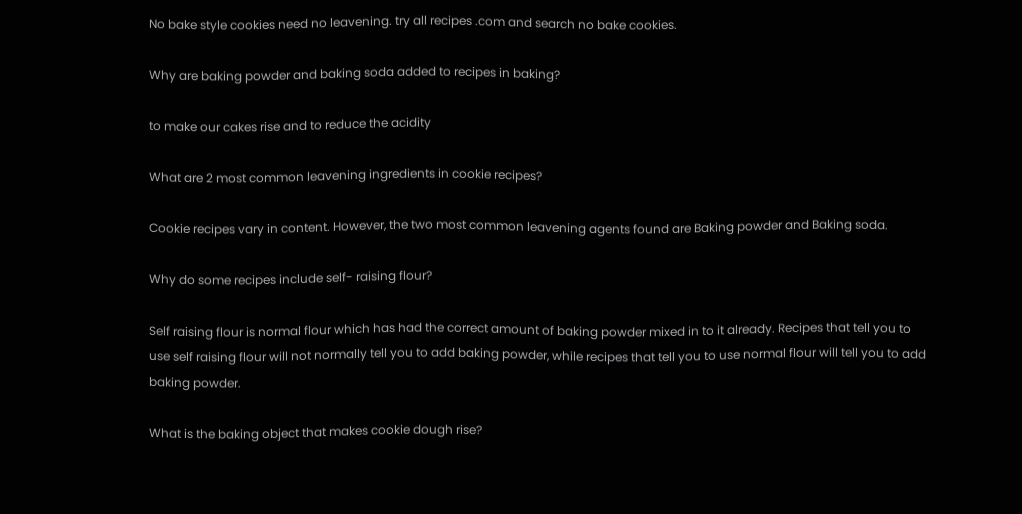No bake style cookies need no leavening. try all recipes .com and search no bake cookies.

Why are baking powder and baking soda added to recipes in baking?

to make our cakes rise and to reduce the acidity

What are 2 most common leavening ingredients in cookie recipes?

Cookie recipes vary in content. However, the two most common leavening agents found are Baking powder and Baking soda.

Why do some recipes include self- raising flour?

Self raising flour is normal flour which has had the correct amount of baking powder mixed in to it already. Recipes that tell you to use self raising flour will not normally tell you to add baking powder, while recipes that tell you to use normal flour will tell you to add baking powder.

What is the baking object that makes cookie dough rise?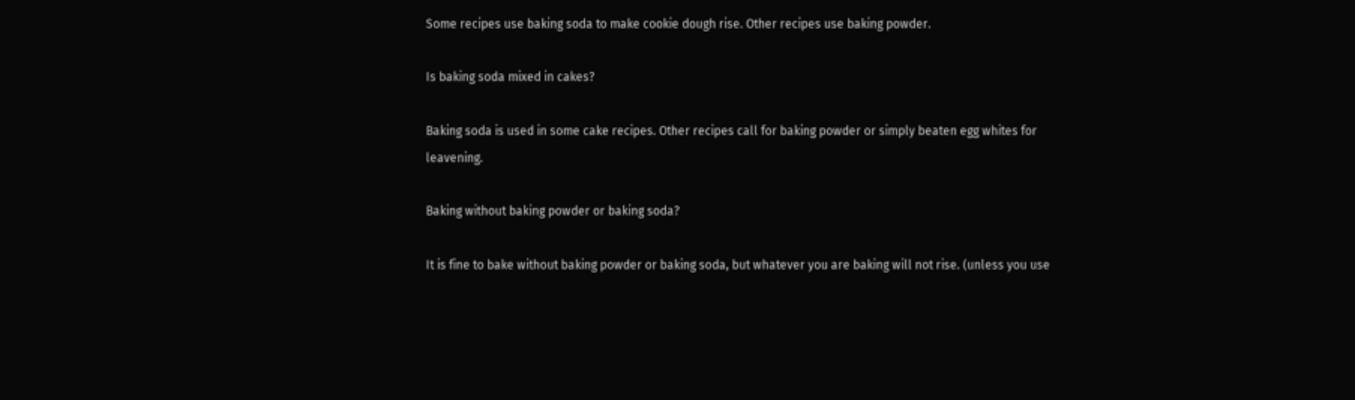Some recipes use baking soda to make cookie dough rise. Other recipes use baking powder.

Is baking soda mixed in cakes?

Baking soda is used in some cake recipes. Other recipes call for baking powder or simply beaten egg whites for leavening.

Baking without baking powder or baking soda?

It is fine to bake without baking powder or baking soda, but whatever you are baking will not rise. (unless you use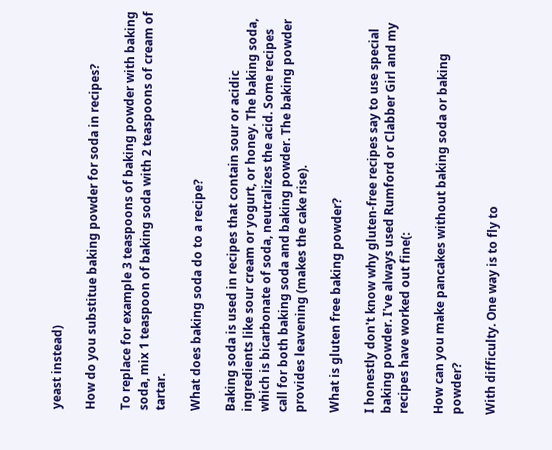yeast instead)

How do you substitue baking powder for soda in recipes?

To replace for example 3 teaspoons of baking powder with baking soda, mix 1 teaspoon of baking soda with 2 teaspoons of cream of tartar.

What does baking soda do to a recipe?

Baking soda is used in recipes that contain sour or acidic ingredients like sour cream or yogurt, or honey. The baking soda, which is bicarbonate of soda, neutralizes the acid. Some recipes call for both baking soda and baking powder. The baking powder provides leavening (makes the cake rise).

What is gluten free baking powder?

I honestly don't know why gluten-free recipes say to use special baking powder. I've always used Rumford or Clabber Girl and my recipes have worked out fine(:

How can you make pancakes without baking soda or baking powder?

With difficulty. One way is to fly to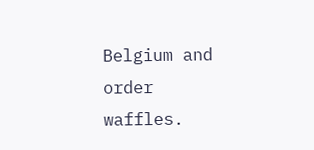Belgium and order waffles.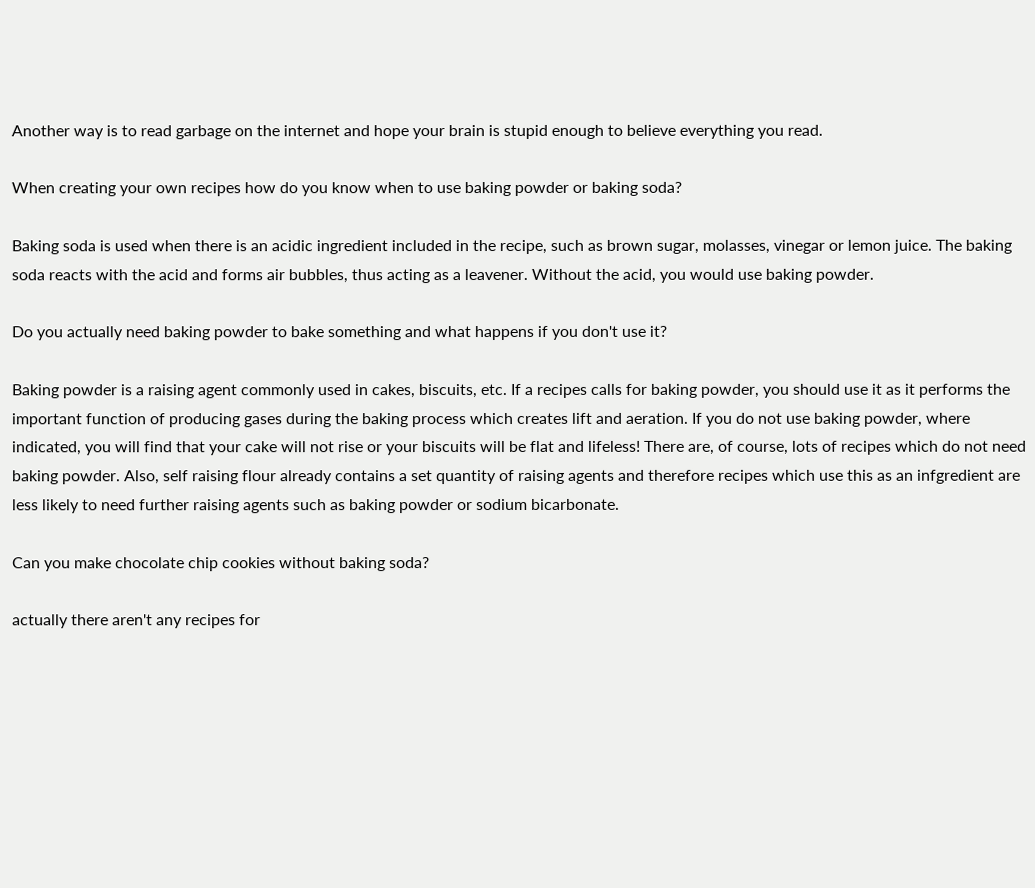Another way is to read garbage on the internet and hope your brain is stupid enough to believe everything you read.

When creating your own recipes how do you know when to use baking powder or baking soda?

Baking soda is used when there is an acidic ingredient included in the recipe, such as brown sugar, molasses, vinegar or lemon juice. The baking soda reacts with the acid and forms air bubbles, thus acting as a leavener. Without the acid, you would use baking powder.

Do you actually need baking powder to bake something and what happens if you don't use it?

Baking powder is a raising agent commonly used in cakes, biscuits, etc. If a recipes calls for baking powder, you should use it as it performs the important function of producing gases during the baking process which creates lift and aeration. If you do not use baking powder, where indicated, you will find that your cake will not rise or your biscuits will be flat and lifeless! There are, of course, lots of recipes which do not need baking powder. Also, self raising flour already contains a set quantity of raising agents and therefore recipes which use this as an infgredient are less likely to need further raising agents such as baking powder or sodium bicarbonate.

Can you make chocolate chip cookies without baking soda?

actually there aren't any recipes for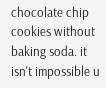chocolate chip cookies without baking soda. it isn't impossible u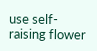use self-raising flower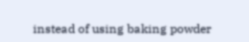instead of using baking powder